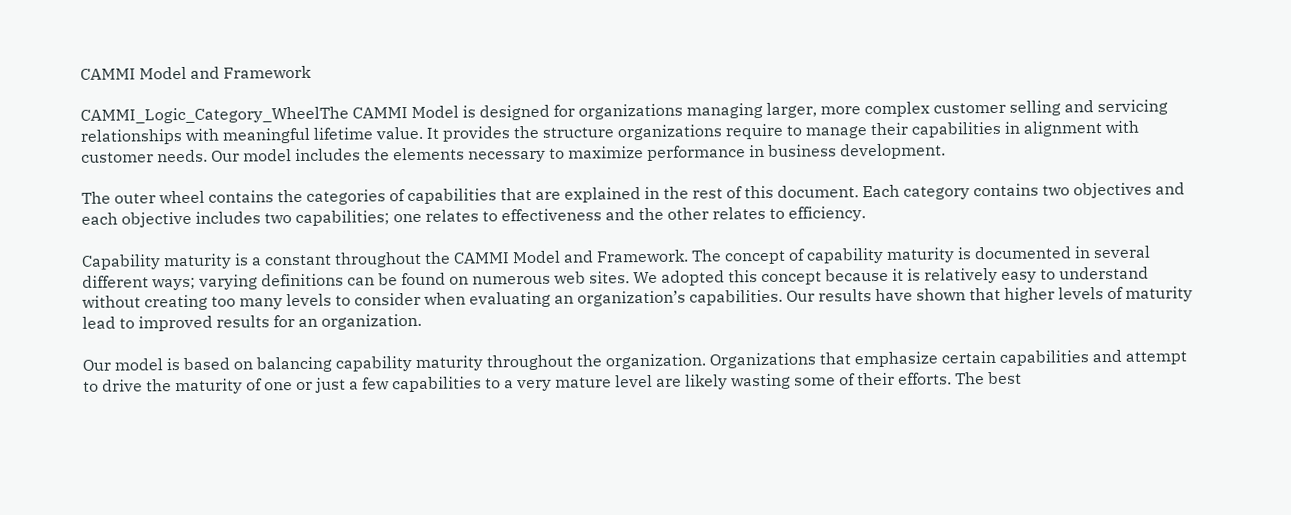CAMMI Model and Framework

CAMMI_Logic_Category_WheelThe CAMMI Model is designed for organizations managing larger, more complex customer selling and servicing relationships with meaningful lifetime value. It provides the structure organizations require to manage their capabilities in alignment with customer needs. Our model includes the elements necessary to maximize performance in business development.

The outer wheel contains the categories of capabilities that are explained in the rest of this document. Each category contains two objectives and each objective includes two capabilities; one relates to effectiveness and the other relates to efficiency.

Capability maturity is a constant throughout the CAMMI Model and Framework. The concept of capability maturity is documented in several different ways; varying definitions can be found on numerous web sites. We adopted this concept because it is relatively easy to understand without creating too many levels to consider when evaluating an organization’s capabilities. Our results have shown that higher levels of maturity lead to improved results for an organization.

Our model is based on balancing capability maturity throughout the organization. Organizations that emphasize certain capabilities and attempt to drive the maturity of one or just a few capabilities to a very mature level are likely wasting some of their efforts. The best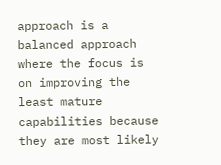approach is a balanced approach where the focus is on improving the least mature capabilities because they are most likely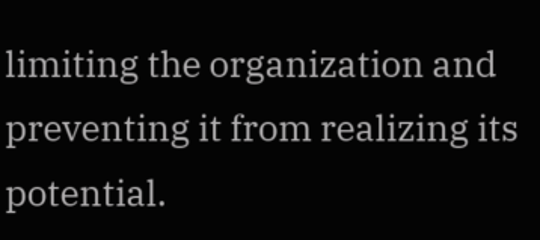limiting the organization and preventing it from realizing its potential.